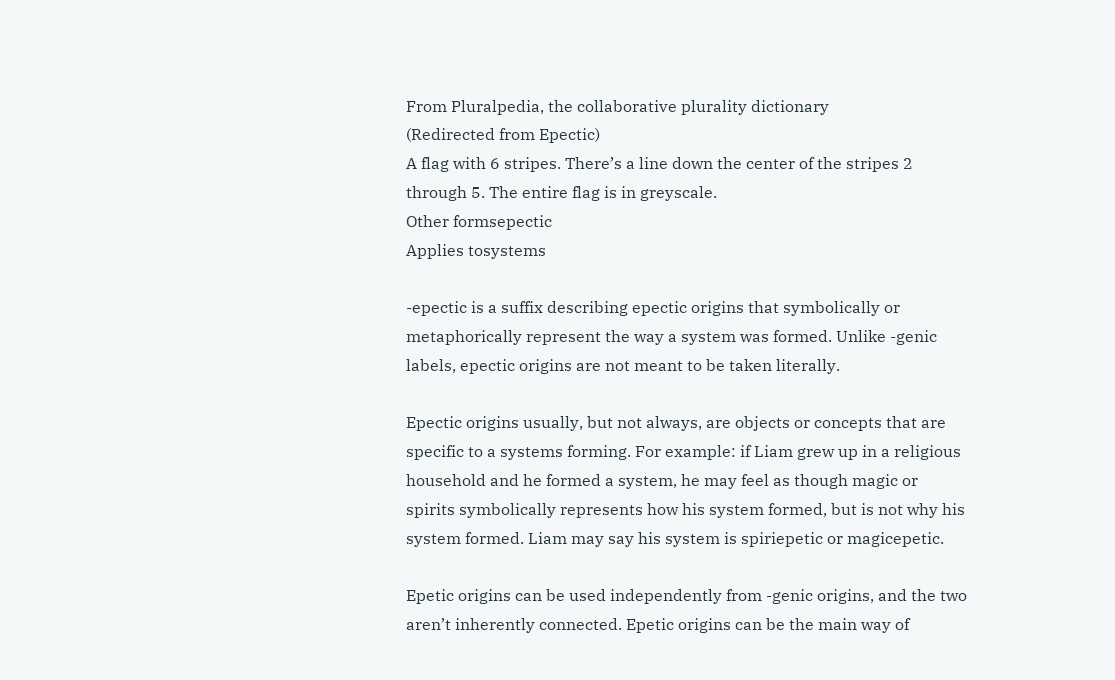From Pluralpedia, the collaborative plurality dictionary
(Redirected from Epectic)
A flag with 6 stripes. There’s a line down the center of the stripes 2 through 5. The entire flag is in greyscale.
Other formsepectic
Applies tosystems

-epectic is a suffix describing epectic origins that symbolically or metaphorically represent the way a system was formed. Unlike -genic labels, epectic origins are not meant to be taken literally.

Epectic origins usually, but not always, are objects or concepts that are specific to a systems forming. For example: if Liam grew up in a religious household and he formed a system, he may feel as though magic or spirits symbolically represents how his system formed, but is not why his system formed. Liam may say his system is spiriepetic or magicepetic.

Epetic origins can be used independently from -genic origins, and the two aren’t inherently connected. Epetic origins can be the main way of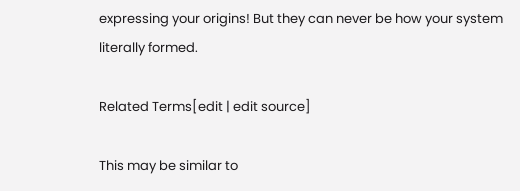expressing your origins! But they can never be how your system literally formed.

Related Terms[edit | edit source]

This may be similar to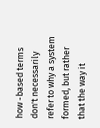how -based terms don't necessarily refer to why a system formed, but rather that the way it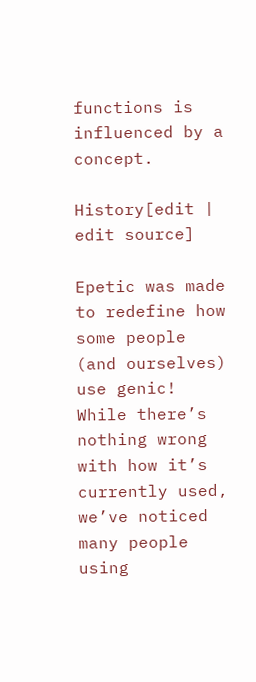functions is influenced by a concept.

History[edit | edit source]

Epetic was made to redefine how some people (and ourselves) use genic! While there’s nothing wrong with how it’s currently used, we’ve noticed many people using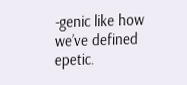-genic like how we’ve defined epetic.